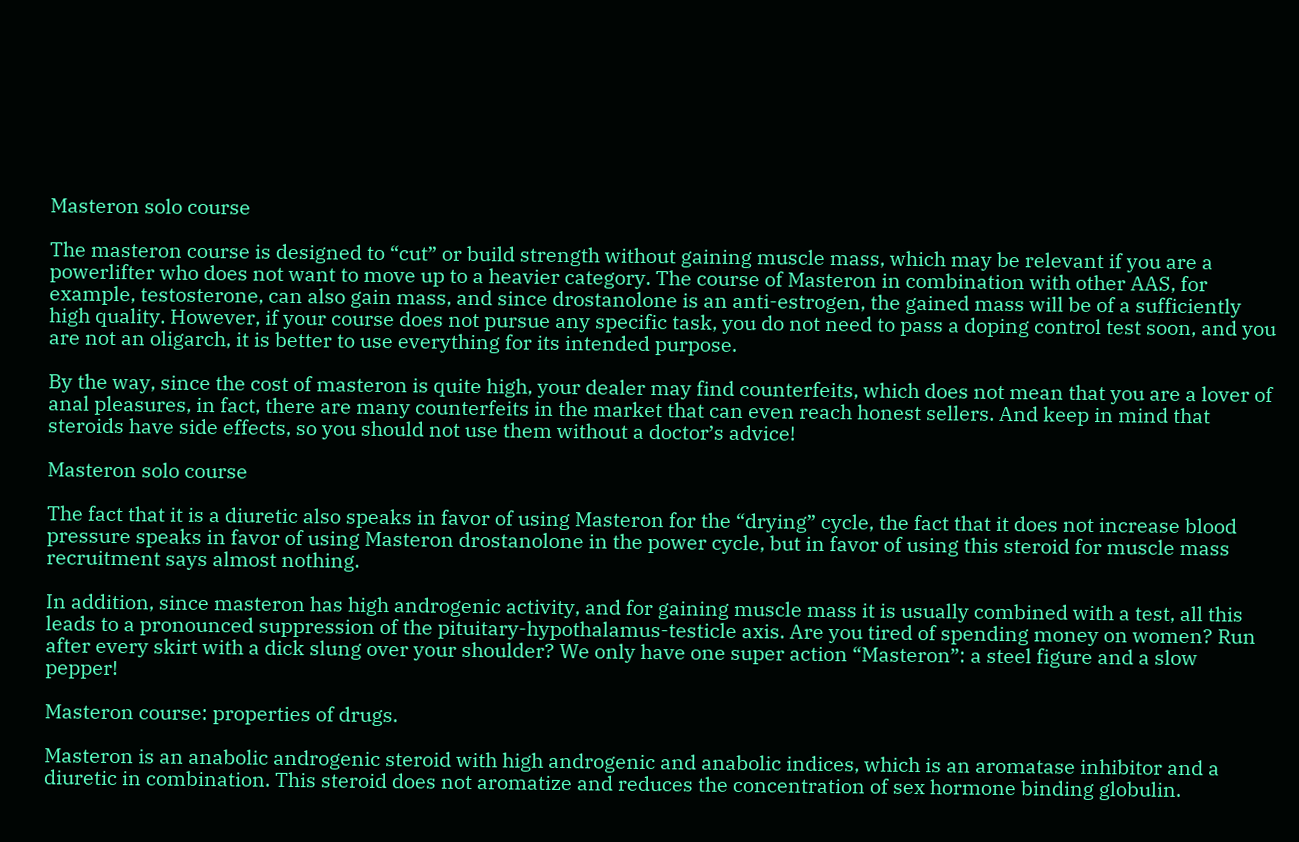Masteron solo course

The masteron course is designed to “cut” or build strength without gaining muscle mass, which may be relevant if you are a powerlifter who does not want to move up to a heavier category. The course of Masteron in combination with other AAS, for example, testosterone, can also gain mass, and since drostanolone is an anti-estrogen, the gained mass will be of a sufficiently high quality. However, if your course does not pursue any specific task, you do not need to pass a doping control test soon, and you are not an oligarch, it is better to use everything for its intended purpose.

By the way, since the cost of masteron is quite high, your dealer may find counterfeits, which does not mean that you are a lover of anal pleasures, in fact, there are many counterfeits in the market that can even reach honest sellers. And keep in mind that steroids have side effects, so you should not use them without a doctor’s advice!

Masteron solo course

The fact that it is a diuretic also speaks in favor of using Masteron for the “drying” cycle, the fact that it does not increase blood pressure speaks in favor of using Masteron drostanolone in the power cycle, but in favor of using this steroid for muscle mass recruitment says almost nothing.

In addition, since masteron has high androgenic activity, and for gaining muscle mass it is usually combined with a test, all this leads to a pronounced suppression of the pituitary-hypothalamus-testicle axis. Are you tired of spending money on women? Run after every skirt with a dick slung over your shoulder? We only have one super action “Masteron”: a steel figure and a slow pepper!

Masteron course: properties of drugs.

Masteron is an anabolic androgenic steroid with high androgenic and anabolic indices, which is an aromatase inhibitor and a diuretic in combination. This steroid does not aromatize and reduces the concentration of sex hormone binding globulin.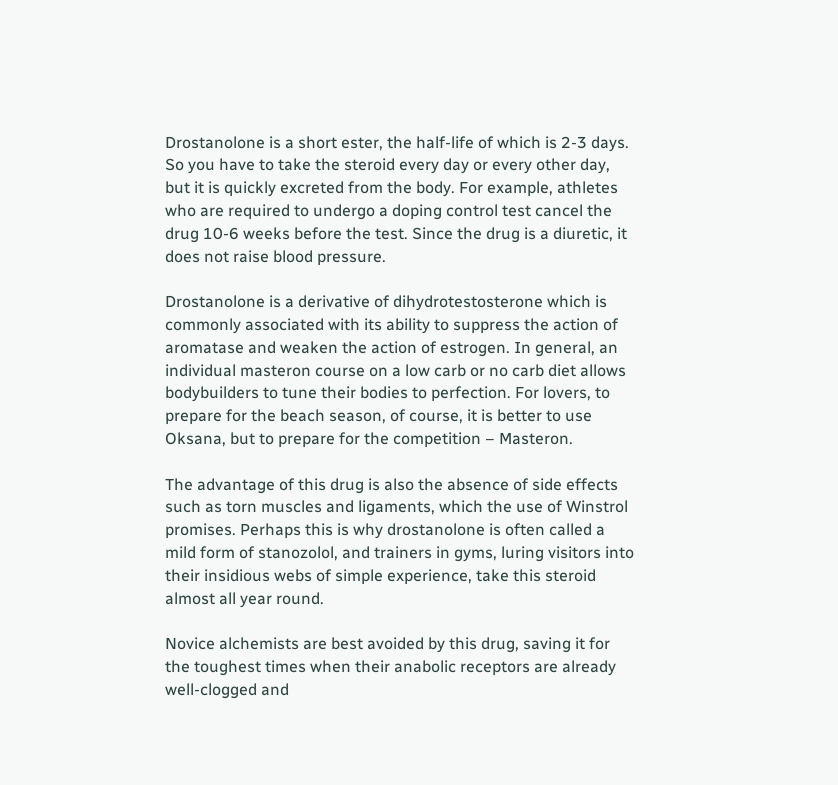Drostanolone is a short ester, the half-life of which is 2-3 days. So you have to take the steroid every day or every other day, but it is quickly excreted from the body. For example, athletes who are required to undergo a doping control test cancel the drug 10-6 weeks before the test. Since the drug is a diuretic, it does not raise blood pressure.

Drostanolone is a derivative of dihydrotestosterone which is commonly associated with its ability to suppress the action of aromatase and weaken the action of estrogen. In general, an individual masteron course on a low carb or no carb diet allows bodybuilders to tune their bodies to perfection. For lovers, to prepare for the beach season, of course, it is better to use Oksana, but to prepare for the competition – Masteron.

The advantage of this drug is also the absence of side effects such as torn muscles and ligaments, which the use of Winstrol promises. Perhaps this is why drostanolone is often called a mild form of stanozolol, and trainers in gyms, luring visitors into their insidious webs of simple experience, take this steroid almost all year round.

Novice alchemists are best avoided by this drug, saving it for the toughest times when their anabolic receptors are already well-clogged and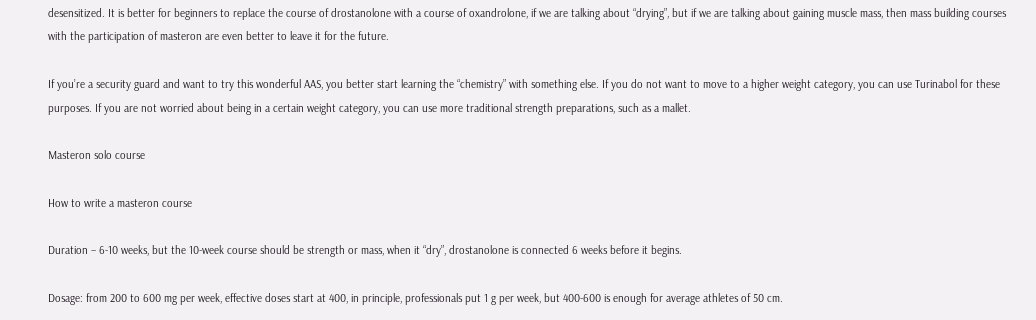desensitized. It is better for beginners to replace the course of drostanolone with a course of oxandrolone, if we are talking about “drying”, but if we are talking about gaining muscle mass, then mass building courses with the participation of masteron are even better to leave it for the future.

If you’re a security guard and want to try this wonderful AAS, you better start learning the “chemistry” with something else. If you do not want to move to a higher weight category, you can use Turinabol for these purposes. If you are not worried about being in a certain weight category, you can use more traditional strength preparations, such as a mallet.

Masteron solo course

How to write a masteron course

Duration – 6-10 weeks, but the 10-week course should be strength or mass, when it “dry”, drostanolone is connected 6 weeks before it begins.

Dosage: from 200 to 600 mg per week, effective doses start at 400, in principle, professionals put 1 g per week, but 400-600 is enough for average athletes of 50 cm.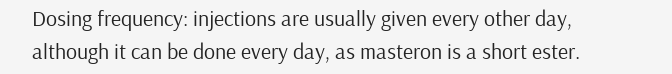Dosing frequency: injections are usually given every other day, although it can be done every day, as masteron is a short ester.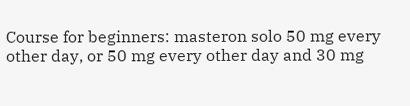Course for beginners: masteron solo 50 mg every other day, or 50 mg every other day and 30 mg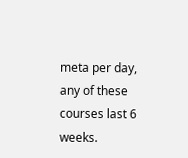meta per day, any of these courses last 6 weeks.